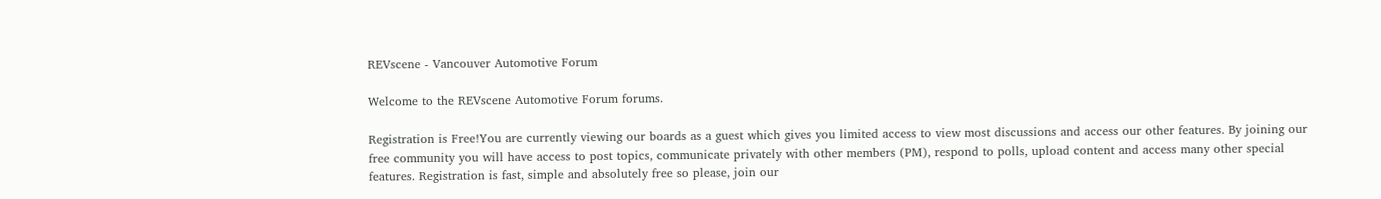REVscene - Vancouver Automotive Forum

Welcome to the REVscene Automotive Forum forums.

Registration is Free!You are currently viewing our boards as a guest which gives you limited access to view most discussions and access our other features. By joining our free community you will have access to post topics, communicate privately with other members (PM), respond to polls, upload content and access many other special features. Registration is fast, simple and absolutely free so please, join our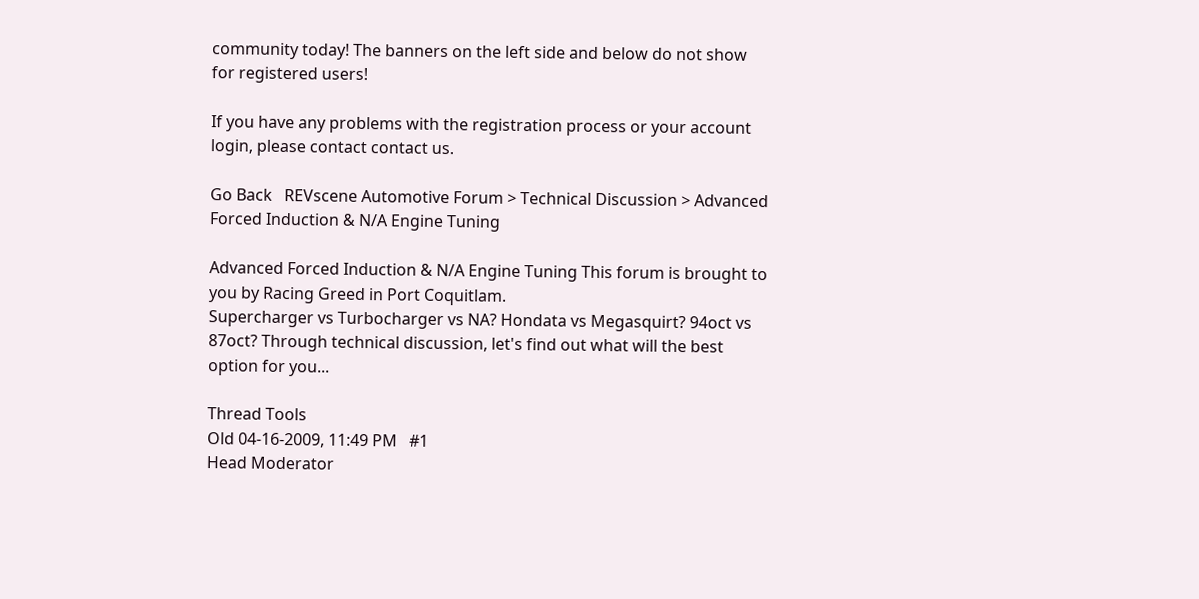community today! The banners on the left side and below do not show for registered users!

If you have any problems with the registration process or your account login, please contact contact us.

Go Back   REVscene Automotive Forum > Technical Discussion > Advanced Forced Induction & N/A Engine Tuning

Advanced Forced Induction & N/A Engine Tuning This forum is brought to you by Racing Greed in Port Coquitlam.
Supercharger vs Turbocharger vs NA? Hondata vs Megasquirt? 94oct vs 87oct? Through technical discussion, let's find out what will the best option for you...

Thread Tools
Old 04-16-2009, 11:49 PM   #1
Head Moderator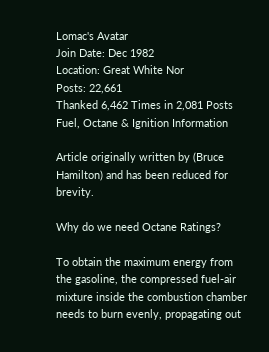Lomac's Avatar
Join Date: Dec 1982
Location: Great White Nor
Posts: 22,661
Thanked 6,462 Times in 2,081 Posts
Fuel, Octane & Ignition Information

Article originally written by (Bruce Hamilton) and has been reduced for brevity.

Why do we need Octane Ratings?

To obtain the maximum energy from the gasoline, the compressed fuel-air mixture inside the combustion chamber needs to burn evenly, propagating out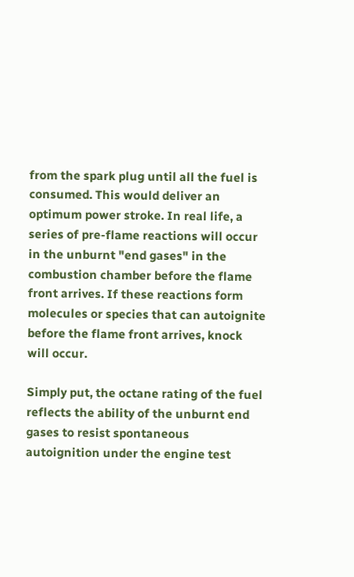from the spark plug until all the fuel is consumed. This would deliver an optimum power stroke. In real life, a series of pre-flame reactions will occur in the unburnt "end gases" in the combustion chamber before the flame front arrives. If these reactions form molecules or species that can autoignite before the flame front arrives, knock will occur.

Simply put, the octane rating of the fuel reflects the ability of the unburnt end gases to resist spontaneous autoignition under the engine test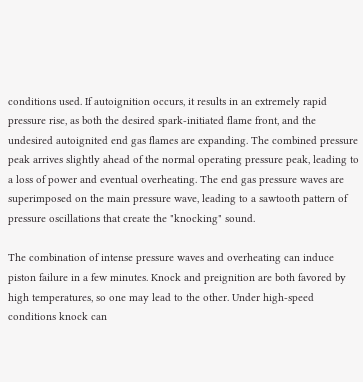conditions used. If autoignition occurs, it results in an extremely rapid pressure rise, as both the desired spark-initiated flame front, and the undesired autoignited end gas flames are expanding. The combined pressure peak arrives slightly ahead of the normal operating pressure peak, leading to a loss of power and eventual overheating. The end gas pressure waves are superimposed on the main pressure wave, leading to a sawtooth pattern of pressure oscillations that create the "knocking" sound.

The combination of intense pressure waves and overheating can induce piston failure in a few minutes. Knock and preignition are both favored by high temperatures, so one may lead to the other. Under high-speed conditions knock can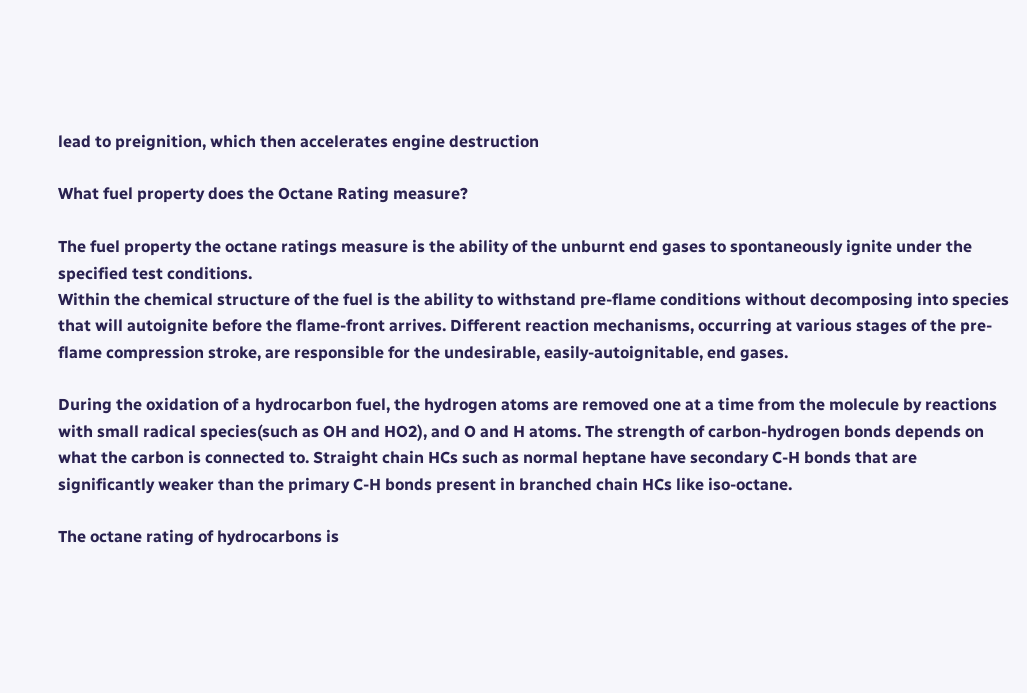lead to preignition, which then accelerates engine destruction

What fuel property does the Octane Rating measure?

The fuel property the octane ratings measure is the ability of the unburnt end gases to spontaneously ignite under the specified test conditions.
Within the chemical structure of the fuel is the ability to withstand pre-flame conditions without decomposing into species that will autoignite before the flame-front arrives. Different reaction mechanisms, occurring at various stages of the pre-flame compression stroke, are responsible for the undesirable, easily-autoignitable, end gases.

During the oxidation of a hydrocarbon fuel, the hydrogen atoms are removed one at a time from the molecule by reactions with small radical species(such as OH and HO2), and O and H atoms. The strength of carbon-hydrogen bonds depends on what the carbon is connected to. Straight chain HCs such as normal heptane have secondary C-H bonds that are significantly weaker than the primary C-H bonds present in branched chain HCs like iso-octane.

The octane rating of hydrocarbons is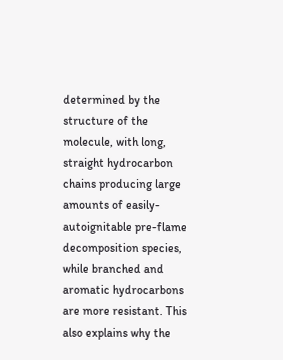determined by the structure of the molecule, with long, straight hydrocarbon chains producing large amounts of easily-autoignitable pre-flame decomposition species, while branched and aromatic hydrocarbons are more resistant. This also explains why the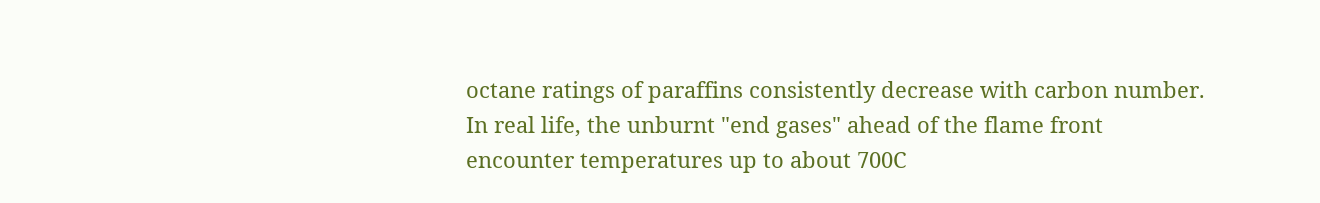octane ratings of paraffins consistently decrease with carbon number. In real life, the unburnt "end gases" ahead of the flame front encounter temperatures up to about 700C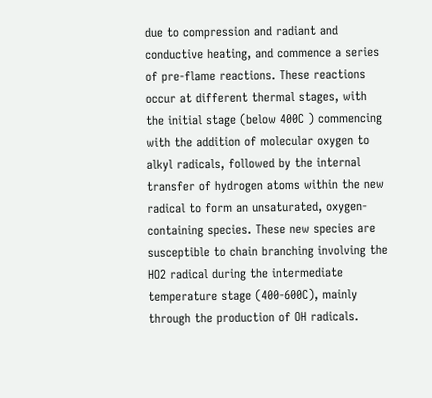due to compression and radiant and conductive heating, and commence a series of pre-flame reactions. These reactions occur at different thermal stages, with the initial stage (below 400C ) commencing with the addition of molecular oxygen to alkyl radicals, followed by the internal transfer of hydrogen atoms within the new radical to form an unsaturated, oxygen-containing species. These new species are susceptible to chain branching involving the HO2 radical during the intermediate temperature stage (400-600C), mainly through the production of OH radicals.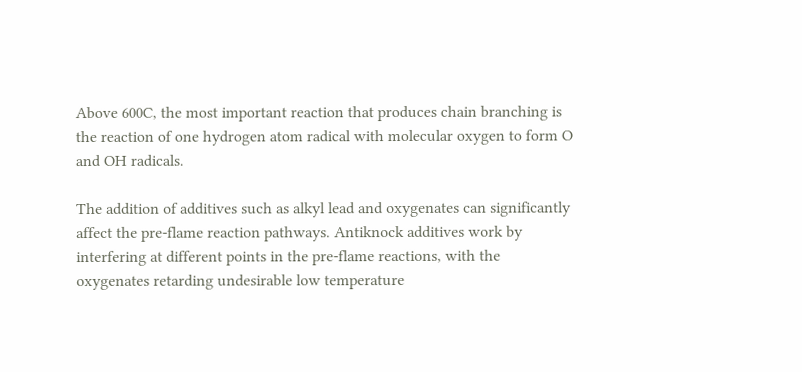Above 600C, the most important reaction that produces chain branching is the reaction of one hydrogen atom radical with molecular oxygen to form O and OH radicals.

The addition of additives such as alkyl lead and oxygenates can significantly affect the pre-flame reaction pathways. Antiknock additives work by interfering at different points in the pre-flame reactions, with the oxygenates retarding undesirable low temperature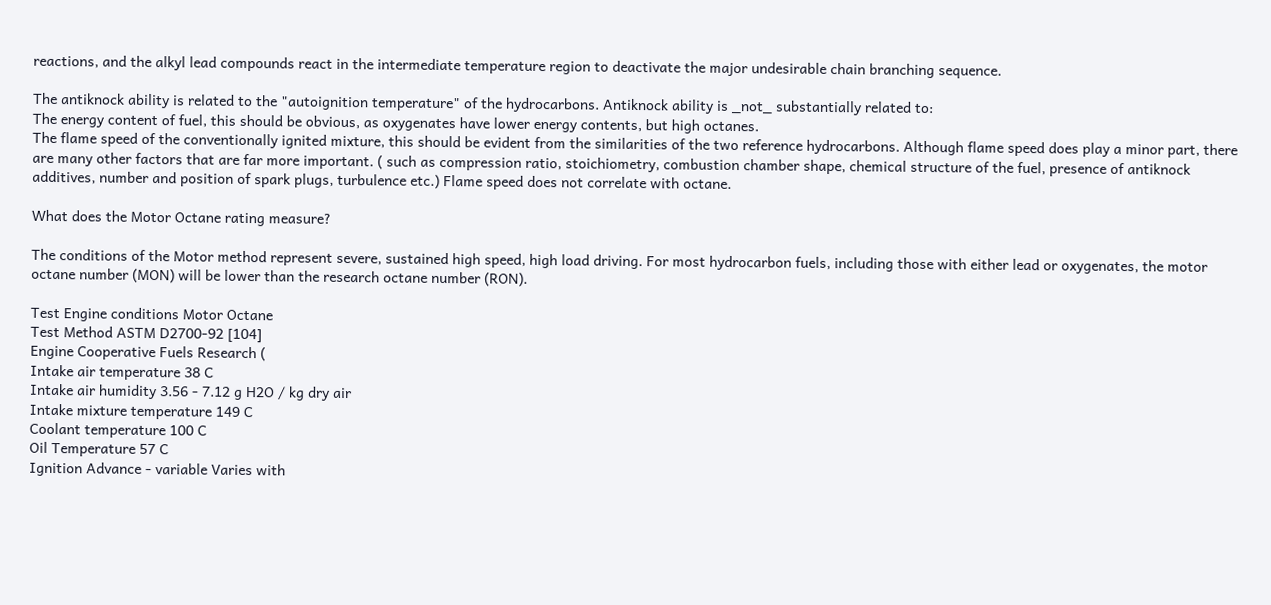reactions, and the alkyl lead compounds react in the intermediate temperature region to deactivate the major undesirable chain branching sequence.

The antiknock ability is related to the "autoignition temperature" of the hydrocarbons. Antiknock ability is _not_ substantially related to:
The energy content of fuel, this should be obvious, as oxygenates have lower energy contents, but high octanes.
The flame speed of the conventionally ignited mixture, this should be evident from the similarities of the two reference hydrocarbons. Although flame speed does play a minor part, there are many other factors that are far more important. ( such as compression ratio, stoichiometry, combustion chamber shape, chemical structure of the fuel, presence of antiknock additives, number and position of spark plugs, turbulence etc.) Flame speed does not correlate with octane.

What does the Motor Octane rating measure?

The conditions of the Motor method represent severe, sustained high speed, high load driving. For most hydrocarbon fuels, including those with either lead or oxygenates, the motor octane number (MON) will be lower than the research octane number (RON).

Test Engine conditions Motor Octane
Test Method ASTM D2700-92 [104]
Engine Cooperative Fuels Research (
Intake air temperature 38 C
Intake air humidity 3.56 - 7.12 g H2O / kg dry air
Intake mixture temperature 149 C
Coolant temperature 100 C
Oil Temperature 57 C
Ignition Advance - variable Varies with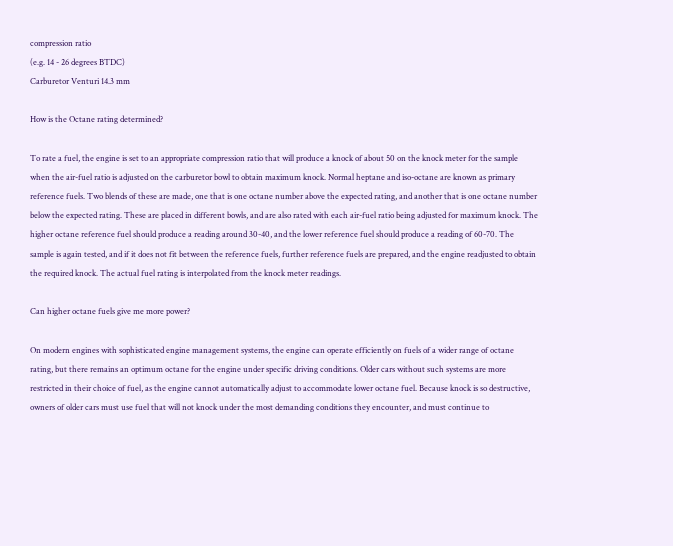compression ratio
(e.g. 14 - 26 degrees BTDC)
Carburetor Venturi 14.3 mm

How is the Octane rating determined?

To rate a fuel, the engine is set to an appropriate compression ratio that will produce a knock of about 50 on the knock meter for the sample when the air-fuel ratio is adjusted on the carburetor bowl to obtain maximum knock. Normal heptane and iso-octane are known as primary reference fuels. Two blends of these are made, one that is one octane number above the expected rating, and another that is one octane number below the expected rating. These are placed in different bowls, and are also rated with each air-fuel ratio being adjusted for maximum knock. The higher octane reference fuel should produce a reading around 30-40, and the lower reference fuel should produce a reading of 60-70. The sample is again tested, and if it does not fit between the reference fuels, further reference fuels are prepared, and the engine readjusted to obtain the required knock. The actual fuel rating is interpolated from the knock meter readings.

Can higher octane fuels give me more power?

On modern engines with sophisticated engine management systems, the engine can operate efficiently on fuels of a wider range of octane rating, but there remains an optimum octane for the engine under specific driving conditions. Older cars without such systems are more restricted in their choice of fuel, as the engine cannot automatically adjust to accommodate lower octane fuel. Because knock is so destructive, owners of older cars must use fuel that will not knock under the most demanding conditions they encounter, and must continue to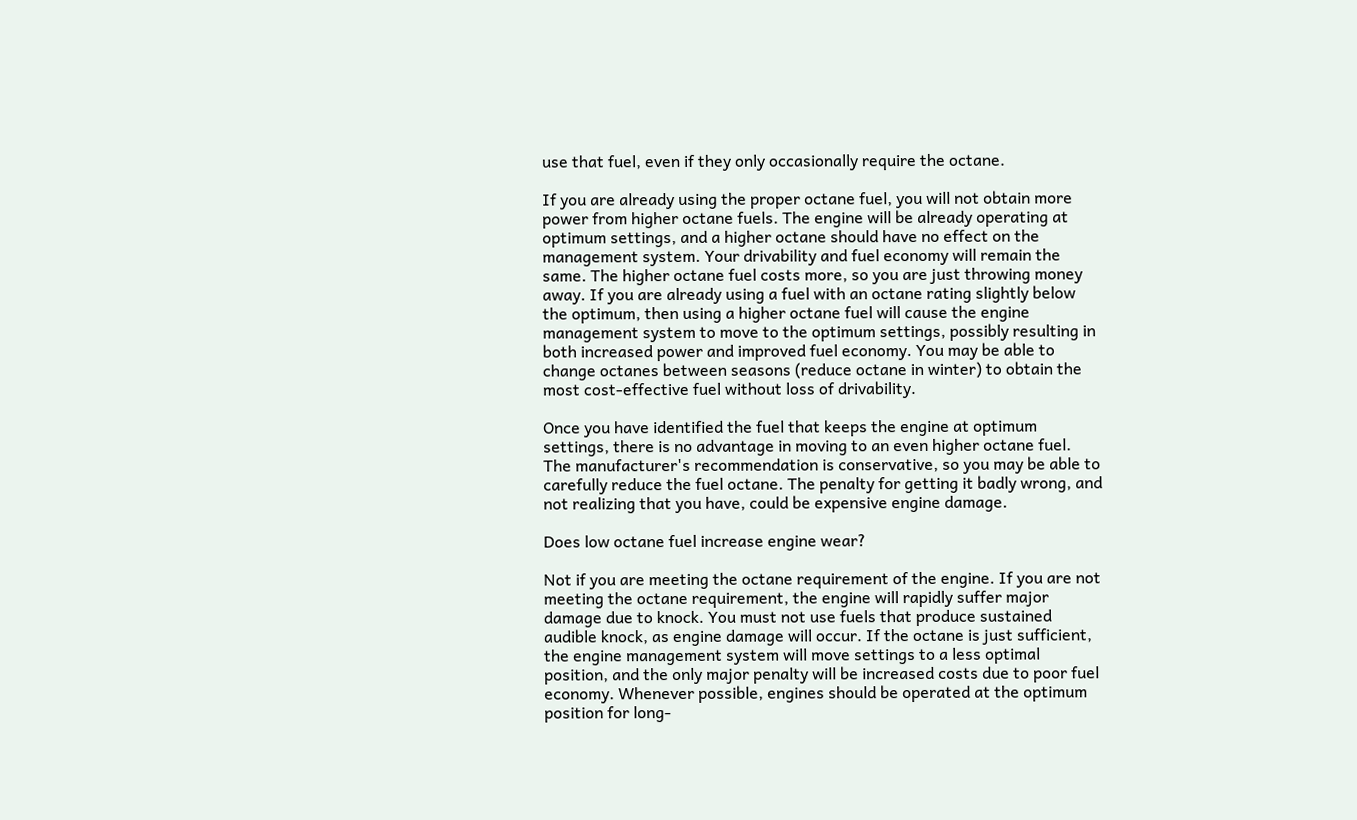use that fuel, even if they only occasionally require the octane.

If you are already using the proper octane fuel, you will not obtain more power from higher octane fuels. The engine will be already operating at optimum settings, and a higher octane should have no effect on the management system. Your drivability and fuel economy will remain the same. The higher octane fuel costs more, so you are just throwing money away. If you are already using a fuel with an octane rating slightly below the optimum, then using a higher octane fuel will cause the engine management system to move to the optimum settings, possibly resulting in both increased power and improved fuel economy. You may be able to change octanes between seasons (reduce octane in winter) to obtain the most cost-effective fuel without loss of drivability.

Once you have identified the fuel that keeps the engine at optimum settings, there is no advantage in moving to an even higher octane fuel. The manufacturer's recommendation is conservative, so you may be able to carefully reduce the fuel octane. The penalty for getting it badly wrong, and not realizing that you have, could be expensive engine damage.

Does low octane fuel increase engine wear?

Not if you are meeting the octane requirement of the engine. If you are not meeting the octane requirement, the engine will rapidly suffer major damage due to knock. You must not use fuels that produce sustained audible knock, as engine damage will occur. If the octane is just sufficient, the engine management system will move settings to a less optimal position, and the only major penalty will be increased costs due to poor fuel economy. Whenever possible, engines should be operated at the optimum position for long-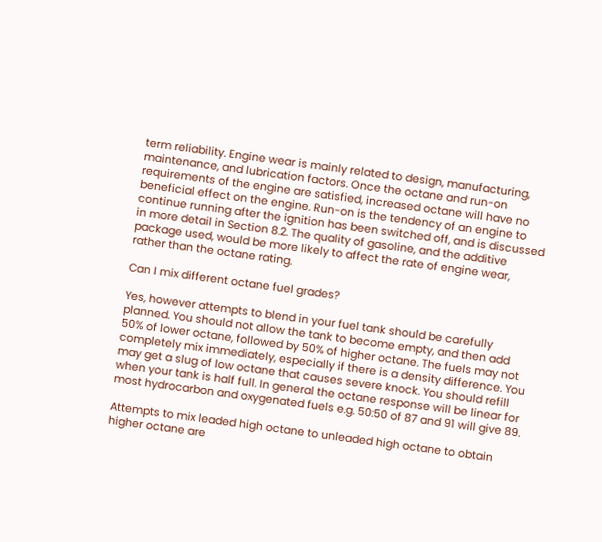term reliability. Engine wear is mainly related to design, manufacturing, maintenance, and lubrication factors. Once the octane and run-on requirements of the engine are satisfied, increased octane will have no beneficial effect on the engine. Run-on is the tendency of an engine to continue running after the ignition has been switched off, and is discussed in more detail in Section 8.2. The quality of gasoline, and the additive package used, would be more likely to affect the rate of engine wear, rather than the octane rating.

Can I mix different octane fuel grades?

Yes, however attempts to blend in your fuel tank should be carefully planned. You should not allow the tank to become empty, and then add 50% of lower octane, followed by 50% of higher octane. The fuels may not completely mix immediately, especially if there is a density difference. You may get a slug of low octane that causes severe knock. You should refill when your tank is half full. In general the octane response will be linear for most hydrocarbon and oxygenated fuels e.g. 50:50 of 87 and 91 will give 89.

Attempts to mix leaded high octane to unleaded high octane to obtain higher octane are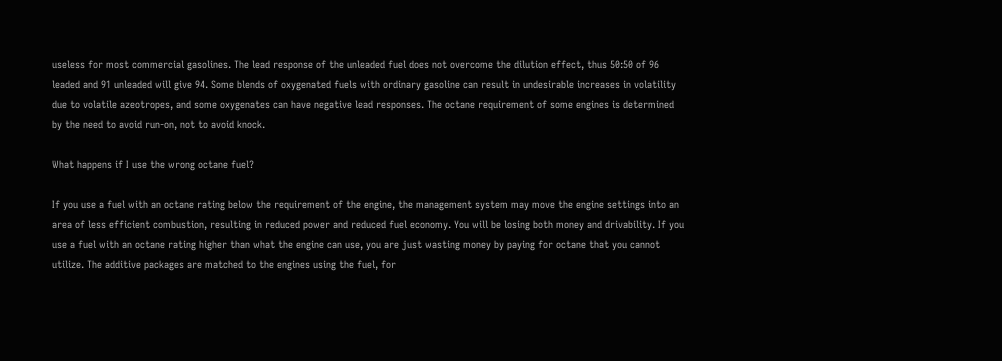useless for most commercial gasolines. The lead response of the unleaded fuel does not overcome the dilution effect, thus 50:50 of 96 leaded and 91 unleaded will give 94. Some blends of oxygenated fuels with ordinary gasoline can result in undesirable increases in volatility due to volatile azeotropes, and some oxygenates can have negative lead responses. The octane requirement of some engines is determined by the need to avoid run-on, not to avoid knock.

What happens if I use the wrong octane fuel?

If you use a fuel with an octane rating below the requirement of the engine, the management system may move the engine settings into an area of less efficient combustion, resulting in reduced power and reduced fuel economy. You will be losing both money and drivability. If you use a fuel with an octane rating higher than what the engine can use, you are just wasting money by paying for octane that you cannot utilize. The additive packages are matched to the engines using the fuel, for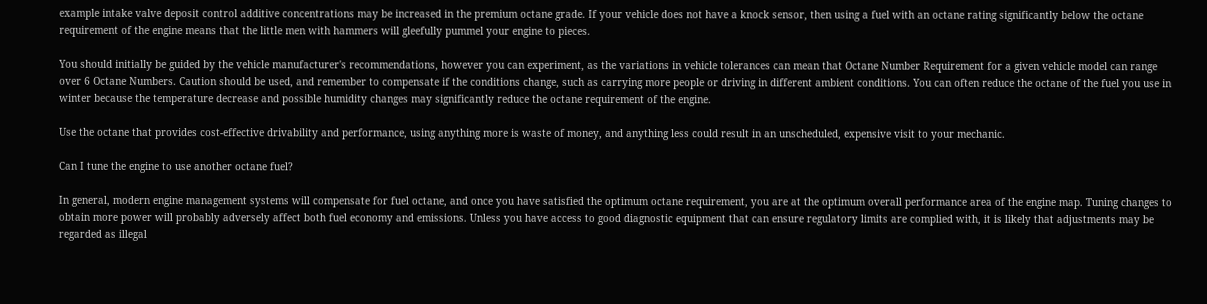example intake valve deposit control additive concentrations may be increased in the premium octane grade. If your vehicle does not have a knock sensor, then using a fuel with an octane rating significantly below the octane requirement of the engine means that the little men with hammers will gleefully pummel your engine to pieces.

You should initially be guided by the vehicle manufacturer's recommendations, however you can experiment, as the variations in vehicle tolerances can mean that Octane Number Requirement for a given vehicle model can range over 6 Octane Numbers. Caution should be used, and remember to compensate if the conditions change, such as carrying more people or driving in different ambient conditions. You can often reduce the octane of the fuel you use in winter because the temperature decrease and possible humidity changes may significantly reduce the octane requirement of the engine.

Use the octane that provides cost-effective drivability and performance, using anything more is waste of money, and anything less could result in an unscheduled, expensive visit to your mechanic.

Can I tune the engine to use another octane fuel?

In general, modern engine management systems will compensate for fuel octane, and once you have satisfied the optimum octane requirement, you are at the optimum overall performance area of the engine map. Tuning changes to obtain more power will probably adversely affect both fuel economy and emissions. Unless you have access to good diagnostic equipment that can ensure regulatory limits are complied with, it is likely that adjustments may be regarded as illegal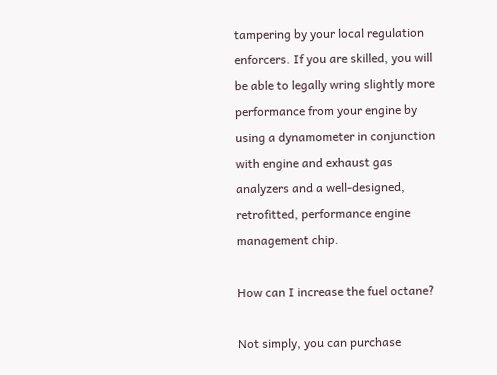tampering by your local regulation enforcers. If you are skilled, you will be able to legally wring slightly more performance from your engine by using a dynamometer in conjunction with engine and exhaust gas analyzers and a well-designed, retrofitted, performance engine management chip.

How can I increase the fuel octane?

Not simply, you can purchase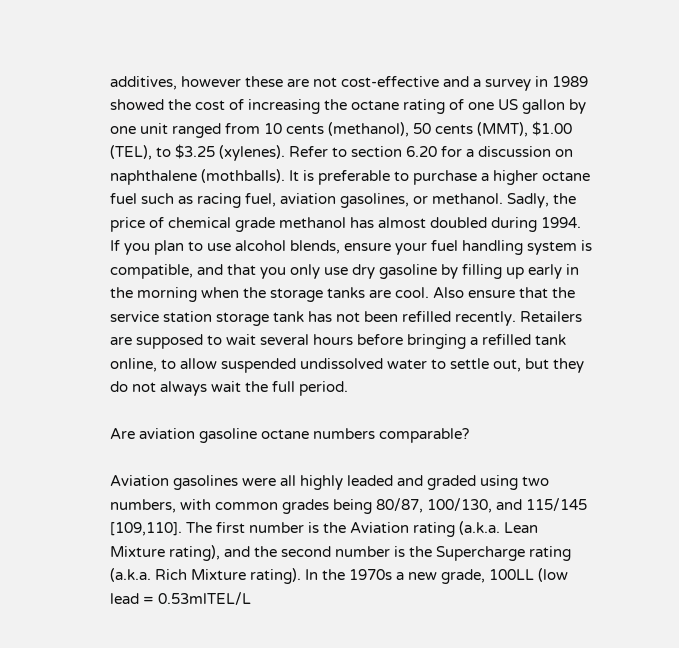additives, however these are not cost-effective and a survey in 1989 showed the cost of increasing the octane rating of one US gallon by one unit ranged from 10 cents (methanol), 50 cents (MMT), $1.00 (TEL), to $3.25 (xylenes). Refer to section 6.20 for a discussion on naphthalene (mothballs). It is preferable to purchase a higher octane fuel such as racing fuel, aviation gasolines, or methanol. Sadly, the price of chemical grade methanol has almost doubled during 1994. If you plan to use alcohol blends, ensure your fuel handling system is compatible, and that you only use dry gasoline by filling up early in the morning when the storage tanks are cool. Also ensure that the service station storage tank has not been refilled recently. Retailers are supposed to wait several hours before bringing a refilled tank online, to allow suspended undissolved water to settle out, but they do not always wait the full period.

Are aviation gasoline octane numbers comparable?

Aviation gasolines were all highly leaded and graded using two numbers, with common grades being 80/87, 100/130, and 115/145 [109,110]. The first number is the Aviation rating (a.k.a. Lean Mixture rating), and the second number is the Supercharge rating (a.k.a. Rich Mixture rating). In the 1970s a new grade, 100LL (low lead = 0.53mlTEL/L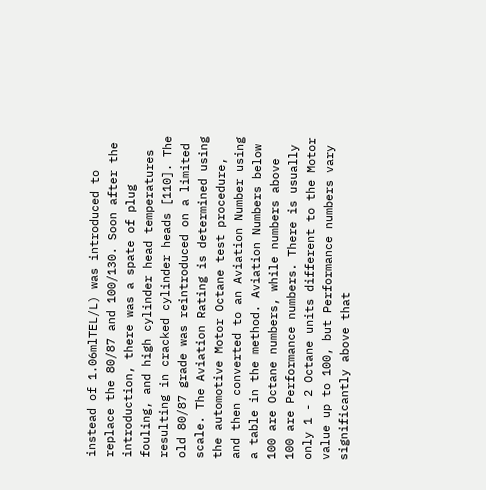instead of 1.06mlTEL/L) was introduced to replace the 80/87 and 100/130. Soon after the introduction, there was a spate of plug fouling, and high cylinder head temperatures resulting in cracked cylinder heads [110]. The old 80/87 grade was reintroduced on a limited scale. The Aviation Rating is determined using the automotive Motor Octane test procedure, and then converted to an Aviation Number using a table in the method. Aviation Numbers below 100 are Octane numbers, while numbers above 100 are Performance numbers. There is usually only 1 - 2 Octane units different to the Motor value up to 100, but Performance numbers vary significantly above that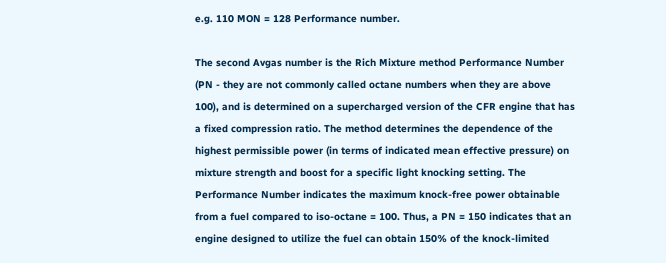e.g. 110 MON = 128 Performance number.

The second Avgas number is the Rich Mixture method Performance Number (PN - they are not commonly called octane numbers when they are above 100), and is determined on a supercharged version of the CFR engine that has a fixed compression ratio. The method determines the dependence of the highest permissible power (in terms of indicated mean effective pressure) on mixture strength and boost for a specific light knocking setting. The Performance Number indicates the maximum knock-free power obtainable from a fuel compared to iso-octane = 100. Thus, a PN = 150 indicates that an engine designed to utilize the fuel can obtain 150% of the knock-limited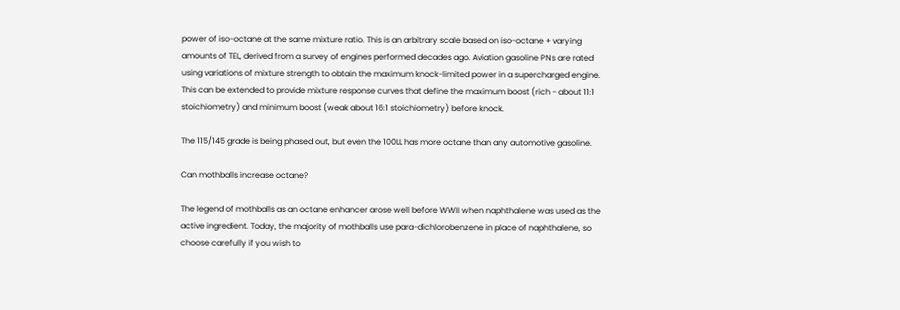power of iso-octane at the same mixture ratio. This is an arbitrary scale based on iso-octane + varying amounts of TEL, derived from a survey of engines performed decades ago. Aviation gasoline PNs are rated using variations of mixture strength to obtain the maximum knock-limited power in a supercharged engine. This can be extended to provide mixture response curves that define the maximum boost (rich - about 11:1 stoichiometry) and minimum boost (weak about 16:1 stoichiometry) before knock.

The 115/145 grade is being phased out, but even the 100LL has more octane than any automotive gasoline.

Can mothballs increase octane?

The legend of mothballs as an octane enhancer arose well before WWII when naphthalene was used as the active ingredient. Today, the majority of mothballs use para-dichlorobenzene in place of naphthalene, so choose carefully if you wish to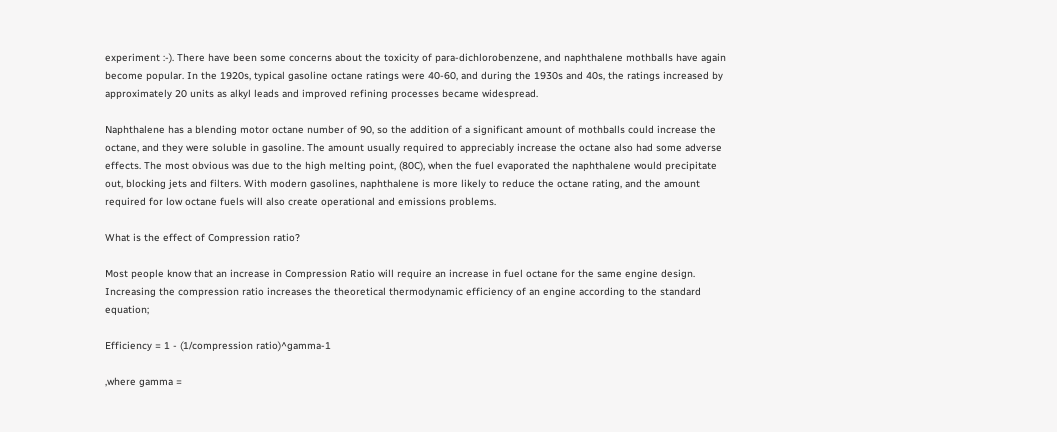experiment :-). There have been some concerns about the toxicity of para-dichlorobenzene, and naphthalene mothballs have again become popular. In the 1920s, typical gasoline octane ratings were 40-60, and during the 1930s and 40s, the ratings increased by approximately 20 units as alkyl leads and improved refining processes became widespread.

Naphthalene has a blending motor octane number of 90, so the addition of a significant amount of mothballs could increase the octane, and they were soluble in gasoline. The amount usually required to appreciably increase the octane also had some adverse effects. The most obvious was due to the high melting point, (80C), when the fuel evaporated the naphthalene would precipitate out, blocking jets and filters. With modern gasolines, naphthalene is more likely to reduce the octane rating, and the amount required for low octane fuels will also create operational and emissions problems.

What is the effect of Compression ratio?

Most people know that an increase in Compression Ratio will require an increase in fuel octane for the same engine design. Increasing the compression ratio increases the theoretical thermodynamic efficiency of an engine according to the standard equation;

Efficiency = 1 - (1/compression ratio)^gamma-1

,where gamma =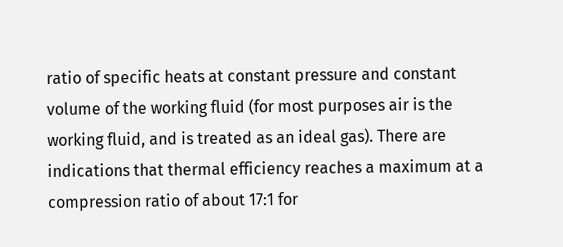ratio of specific heats at constant pressure and constant volume of the working fluid (for most purposes air is the working fluid, and is treated as an ideal gas). There are indications that thermal efficiency reaches a maximum at a compression ratio of about 17:1 for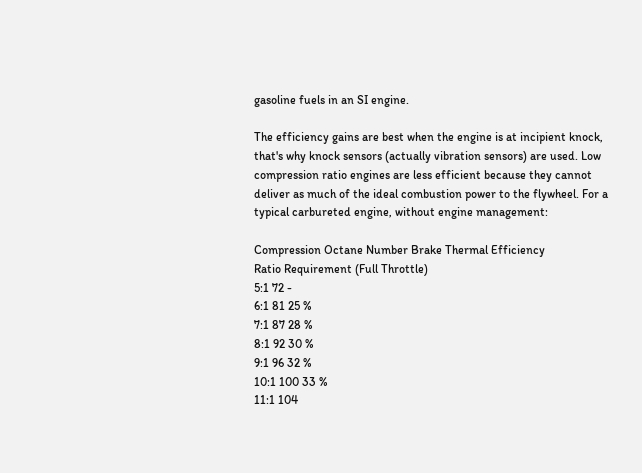gasoline fuels in an SI engine.

The efficiency gains are best when the engine is at incipient knock, that's why knock sensors (actually vibration sensors) are used. Low compression ratio engines are less efficient because they cannot deliver as much of the ideal combustion power to the flywheel. For a typical carbureted engine, without engine management:

Compression Octane Number Brake Thermal Efficiency
Ratio Requirement (Full Throttle)
5:1 72 -
6:1 81 25 %
7:1 87 28 %
8:1 92 30 %
9:1 96 32 %
10:1 100 33 %
11:1 104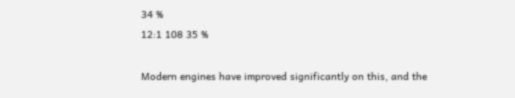34 %
12:1 108 35 %

Modern engines have improved significantly on this, and the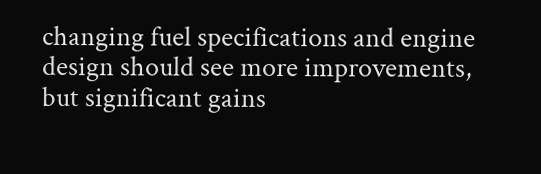changing fuel specifications and engine design should see more improvements, but significant gains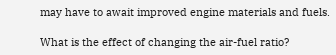may have to await improved engine materials and fuels.

What is the effect of changing the air-fuel ratio?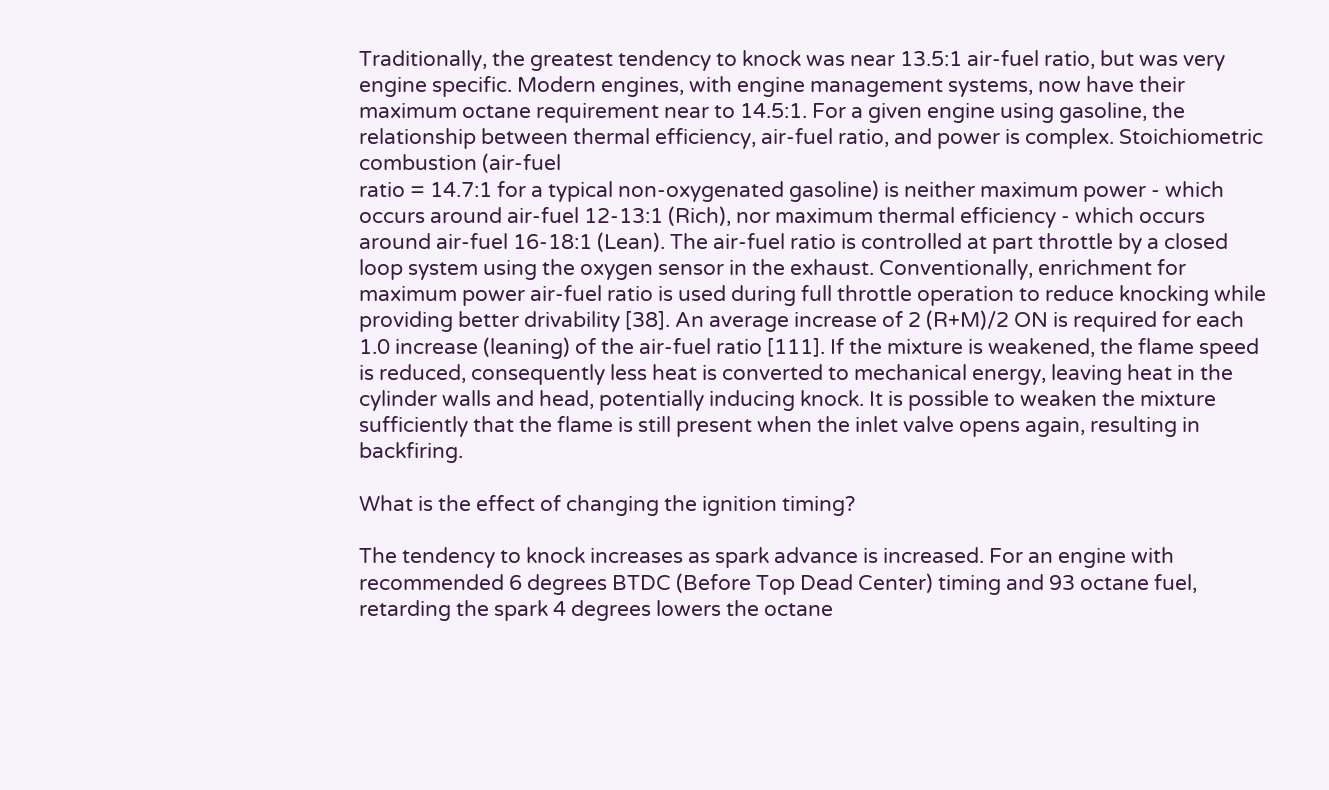Traditionally, the greatest tendency to knock was near 13.5:1 air-fuel ratio, but was very engine specific. Modern engines, with engine management systems, now have their maximum octane requirement near to 14.5:1. For a given engine using gasoline, the relationship between thermal efficiency, air-fuel ratio, and power is complex. Stoichiometric combustion (air-fuel
ratio = 14.7:1 for a typical non-oxygenated gasoline) is neither maximum power - which occurs around air-fuel 12-13:1 (Rich), nor maximum thermal efficiency - which occurs around air-fuel 16-18:1 (Lean). The air-fuel ratio is controlled at part throttle by a closed loop system using the oxygen sensor in the exhaust. Conventionally, enrichment for maximum power air-fuel ratio is used during full throttle operation to reduce knocking while providing better drivability [38]. An average increase of 2 (R+M)/2 ON is required for each 1.0 increase (leaning) of the air-fuel ratio [111]. If the mixture is weakened, the flame speed is reduced, consequently less heat is converted to mechanical energy, leaving heat in the cylinder walls and head, potentially inducing knock. It is possible to weaken the mixture sufficiently that the flame is still present when the inlet valve opens again, resulting in backfiring.

What is the effect of changing the ignition timing?

The tendency to knock increases as spark advance is increased. For an engine with recommended 6 degrees BTDC (Before Top Dead Center) timing and 93 octane fuel, retarding the spark 4 degrees lowers the octane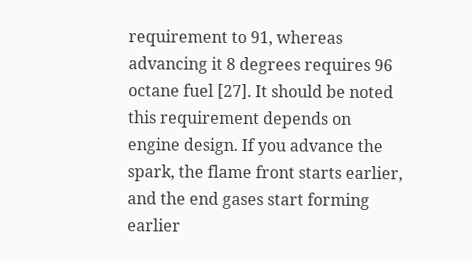requirement to 91, whereas advancing it 8 degrees requires 96 octane fuel [27]. It should be noted this requirement depends on engine design. If you advance the spark, the flame front starts earlier, and the end gases start forming earlier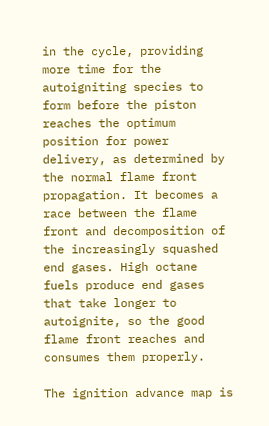in the cycle, providing more time for the autoigniting species to form before the piston reaches the optimum position for power delivery, as determined by the normal flame front propagation. It becomes a race between the flame front and decomposition of the increasingly squashed end gases. High octane fuels produce end gases that take longer to autoignite, so the good flame front reaches and consumes them properly.

The ignition advance map is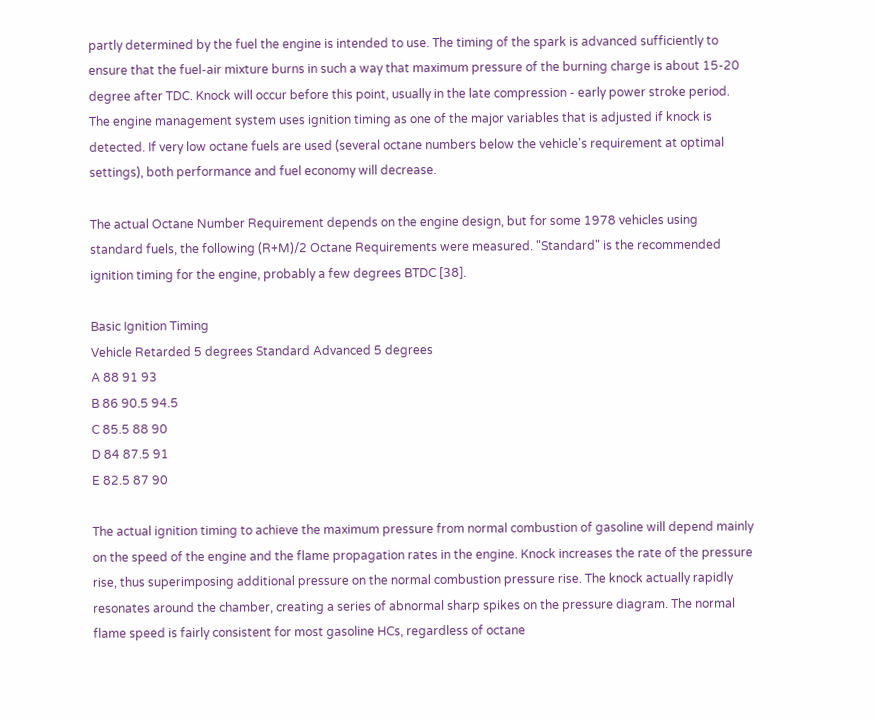partly determined by the fuel the engine is intended to use. The timing of the spark is advanced sufficiently to ensure that the fuel-air mixture burns in such a way that maximum pressure of the burning charge is about 15-20 degree after TDC. Knock will occur before this point, usually in the late compression - early power stroke period.
The engine management system uses ignition timing as one of the major variables that is adjusted if knock is detected. If very low octane fuels are used (several octane numbers below the vehicle's requirement at optimal settings), both performance and fuel economy will decrease.

The actual Octane Number Requirement depends on the engine design, but for some 1978 vehicles using standard fuels, the following (R+M)/2 Octane Requirements were measured. "Standard" is the recommended ignition timing for the engine, probably a few degrees BTDC [38].

Basic Ignition Timing
Vehicle Retarded 5 degrees Standard Advanced 5 degrees
A 88 91 93
B 86 90.5 94.5
C 85.5 88 90
D 84 87.5 91
E 82.5 87 90

The actual ignition timing to achieve the maximum pressure from normal combustion of gasoline will depend mainly on the speed of the engine and the flame propagation rates in the engine. Knock increases the rate of the pressure rise, thus superimposing additional pressure on the normal combustion pressure rise. The knock actually rapidly resonates around the chamber, creating a series of abnormal sharp spikes on the pressure diagram. The normal flame speed is fairly consistent for most gasoline HCs, regardless of octane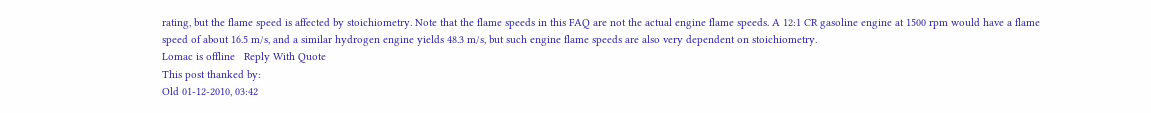rating, but the flame speed is affected by stoichiometry. Note that the flame speeds in this FAQ are not the actual engine flame speeds. A 12:1 CR gasoline engine at 1500 rpm would have a flame speed of about 16.5 m/s, and a similar hydrogen engine yields 48.3 m/s, but such engine flame speeds are also very dependent on stoichiometry.
Lomac is offline   Reply With Quote
This post thanked by:
Old 01-12-2010, 03:42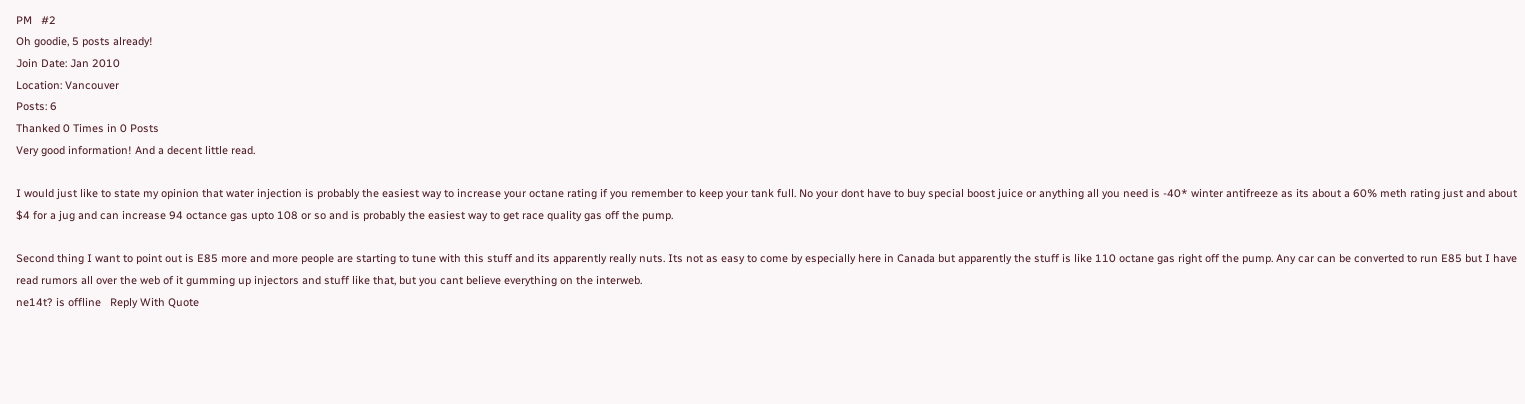PM   #2
Oh goodie, 5 posts already!
Join Date: Jan 2010
Location: Vancouver
Posts: 6
Thanked 0 Times in 0 Posts
Very good information! And a decent little read.

I would just like to state my opinion that water injection is probably the easiest way to increase your octane rating if you remember to keep your tank full. No your dont have to buy special boost juice or anything all you need is -40* winter antifreeze as its about a 60% meth rating just and about $4 for a jug and can increase 94 octance gas upto 108 or so and is probably the easiest way to get race quality gas off the pump.

Second thing I want to point out is E85 more and more people are starting to tune with this stuff and its apparently really nuts. Its not as easy to come by especially here in Canada but apparently the stuff is like 110 octane gas right off the pump. Any car can be converted to run E85 but I have read rumors all over the web of it gumming up injectors and stuff like that, but you cant believe everything on the interweb.
ne14t? is offline   Reply With Quote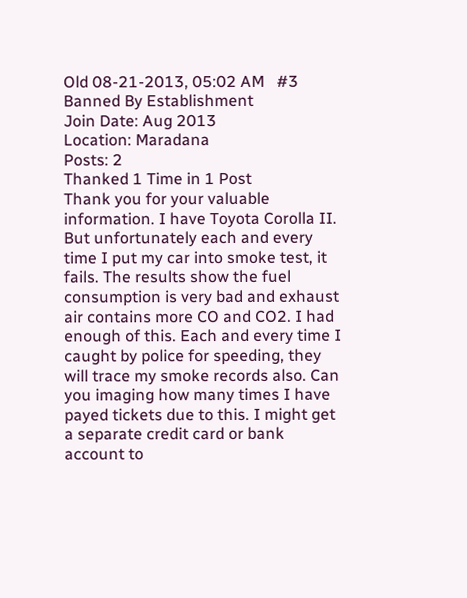Old 08-21-2013, 05:02 AM   #3
Banned By Establishment
Join Date: Aug 2013
Location: Maradana
Posts: 2
Thanked 1 Time in 1 Post
Thank you for your valuable information. I have Toyota Corolla II. But unfortunately each and every time I put my car into smoke test, it fails. The results show the fuel consumption is very bad and exhaust air contains more CO and CO2. I had enough of this. Each and every time I caught by police for speeding, they will trace my smoke records also. Can you imaging how many times I have payed tickets due to this. I might get a separate credit card or bank account to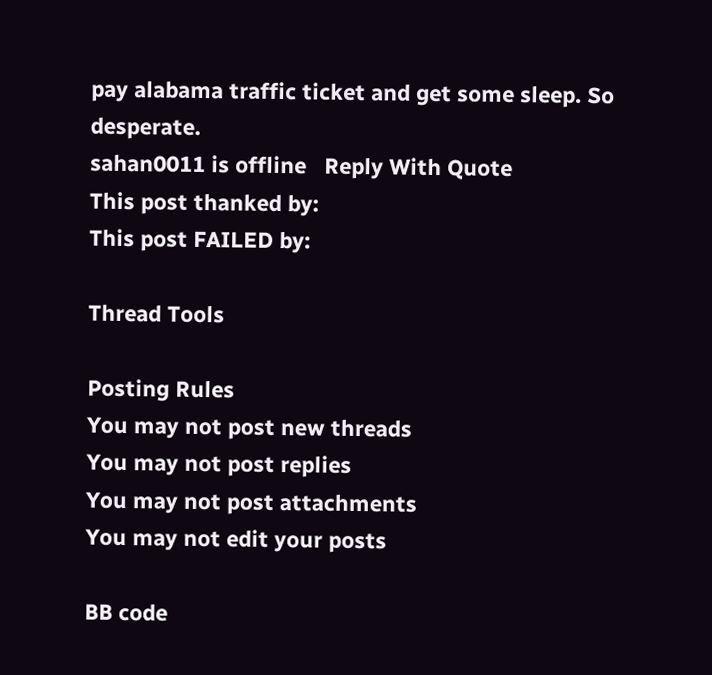pay alabama traffic ticket and get some sleep. So desperate.
sahan0011 is offline   Reply With Quote
This post thanked by:
This post FAILED by:

Thread Tools

Posting Rules
You may not post new threads
You may not post replies
You may not post attachments
You may not edit your posts

BB code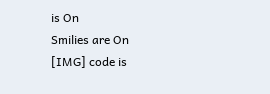is On
Smilies are On
[IMG] code is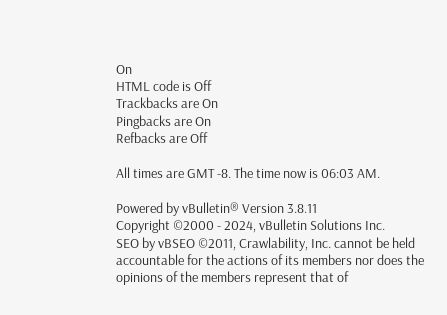On
HTML code is Off
Trackbacks are On
Pingbacks are On
Refbacks are Off

All times are GMT -8. The time now is 06:03 AM.

Powered by vBulletin® Version 3.8.11
Copyright ©2000 - 2024, vBulletin Solutions Inc.
SEO by vBSEO ©2011, Crawlability, Inc. cannot be held accountable for the actions of its members nor does the opinions of the members represent that of